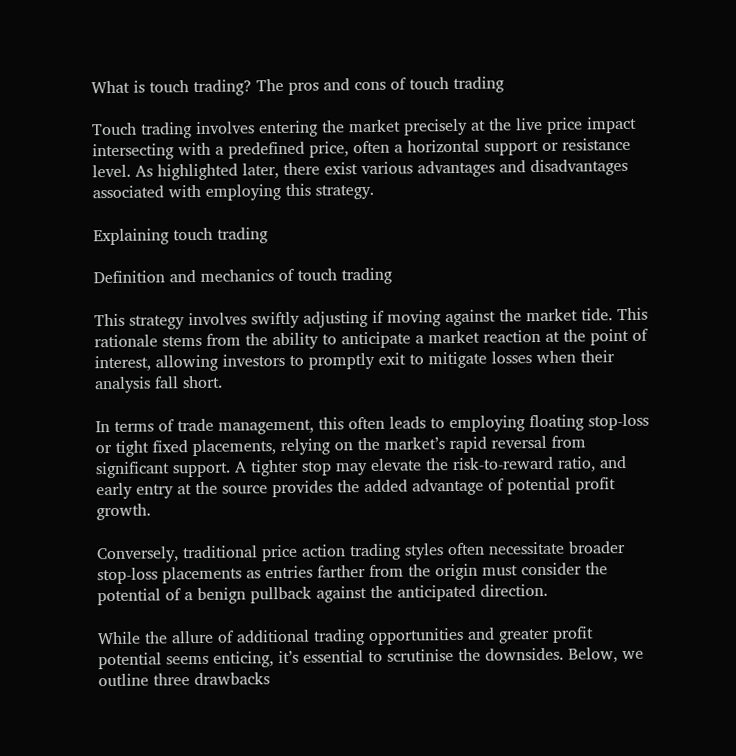What is touch trading? The pros and cons of touch trading

Touch trading involves entering the market precisely at the live price impact intersecting with a predefined price, often a horizontal support or resistance level. As highlighted later, there exist various advantages and disadvantages associated with employing this strategy.

Explaining touch trading

Definition and mechanics of touch trading

This strategy involves swiftly adjusting if moving against the market tide. This rationale stems from the ability to anticipate a market reaction at the point of interest, allowing investors to promptly exit to mitigate losses when their analysis fall short.

In terms of trade management, this often leads to employing floating stop-loss or tight fixed placements, relying on the market’s rapid reversal from significant support. A tighter stop may elevate the risk-to-reward ratio, and early entry at the source provides the added advantage of potential profit growth.

Conversely, traditional price action trading styles often necessitate broader stop-loss placements as entries farther from the origin must consider the potential of a benign pullback against the anticipated direction.

While the allure of additional trading opportunities and greater profit potential seems enticing, it’s essential to scrutinise the downsides. Below, we outline three drawbacks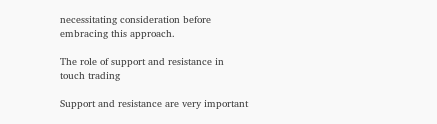necessitating consideration before embracing this approach.

The role of support and resistance in touch trading

Support and resistance are very important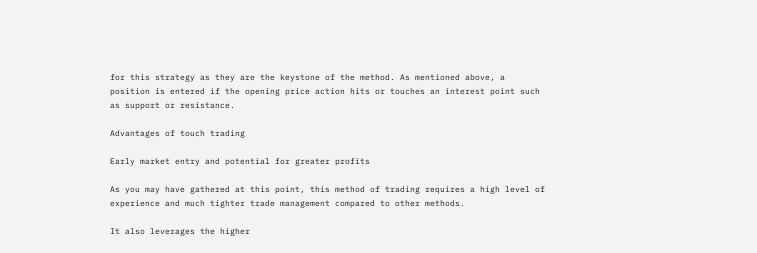for this strategy as they are the keystone of the method. As mentioned above, a position is entered if the opening price action hits or touches an interest point such as support or resistance.

Advantages of touch trading

Early market entry and potential for greater profits

As you may have gathered at this point, this method of trading requires a high level of experience and much tighter trade management compared to other methods.

It also leverages the higher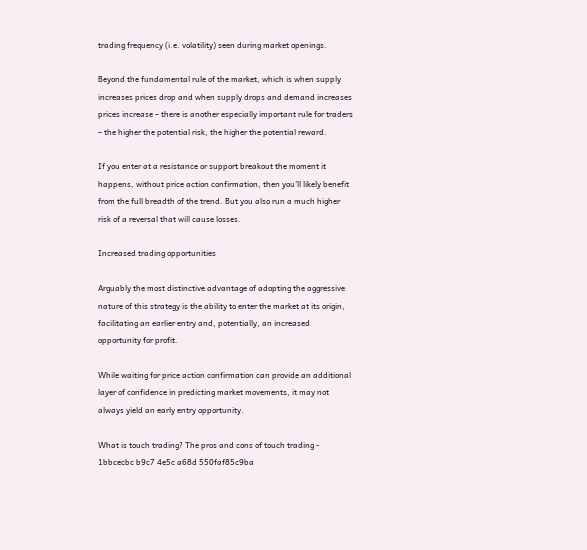trading frequency (i.e. volatility) seen during market openings.

Beyond the fundamental rule of the market, which is when supply increases prices drop and when supply drops and demand increases prices increase – there is another especially important rule for traders – the higher the potential risk, the higher the potential reward.

If you enter at a resistance or support breakout the moment it happens, without price action confirmation, then you’ll likely benefit from the full breadth of the trend. But you also run a much higher risk of a reversal that will cause losses.

Increased trading opportunities

Arguably the most distinctive advantage of adopting the aggressive nature of this strategy is the ability to enter the market at its origin, facilitating an earlier entry and, potentially, an increased opportunity for profit.

While waiting for price action confirmation can provide an additional layer of confidence in predicting market movements, it may not always yield an early entry opportunity.

What is touch trading? The pros and cons of touch trading - 1bbcecbc b9c7 4e5c a68d 550faf85c9ba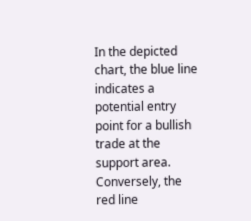In the depicted chart, the blue line indicates a potential entry point for a bullish trade at the support area. Conversely, the red line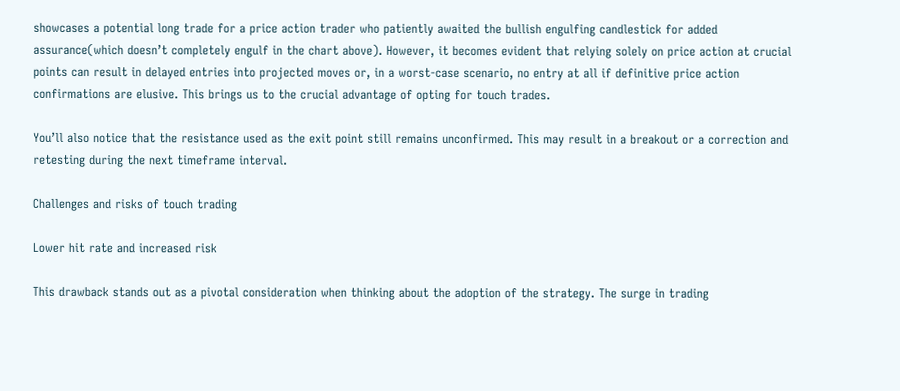showcases a potential long trade for a price action trader who patiently awaited the bullish engulfing candlestick for added assurance(which doesn’t completely engulf in the chart above). However, it becomes evident that relying solely on price action at crucial points can result in delayed entries into projected moves or, in a worst-case scenario, no entry at all if definitive price action confirmations are elusive. This brings us to the crucial advantage of opting for touch trades.

You’ll also notice that the resistance used as the exit point still remains unconfirmed. This may result in a breakout or a correction and retesting during the next timeframe interval.

Challenges and risks of touch trading

Lower hit rate and increased risk

This drawback stands out as a pivotal consideration when thinking about the adoption of the strategy. The surge in trading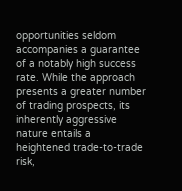opportunities seldom accompanies a guarantee of a notably high success rate. While the approach presents a greater number of trading prospects, its inherently aggressive nature entails a heightened trade-to-trade risk,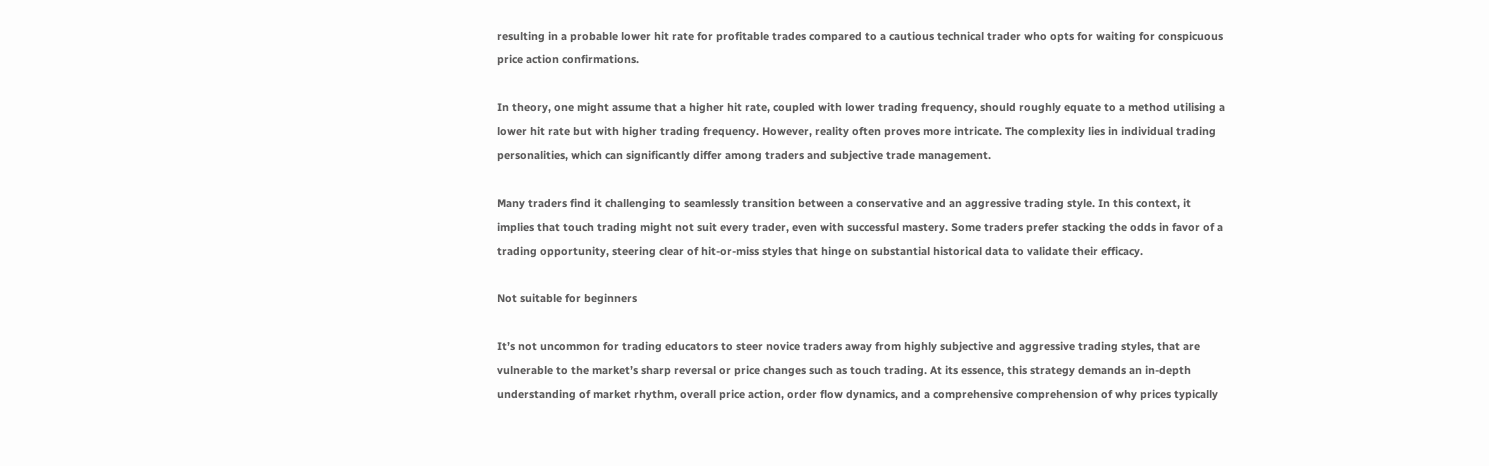resulting in a probable lower hit rate for profitable trades compared to a cautious technical trader who opts for waiting for conspicuous price action confirmations.

In theory, one might assume that a higher hit rate, coupled with lower trading frequency, should roughly equate to a method utilising a lower hit rate but with higher trading frequency. However, reality often proves more intricate. The complexity lies in individual trading personalities, which can significantly differ among traders and subjective trade management.

Many traders find it challenging to seamlessly transition between a conservative and an aggressive trading style. In this context, it implies that touch trading might not suit every trader, even with successful mastery. Some traders prefer stacking the odds in favor of a trading opportunity, steering clear of hit-or-miss styles that hinge on substantial historical data to validate their efficacy.

Not suitable for beginners

It’s not uncommon for trading educators to steer novice traders away from highly subjective and aggressive trading styles, that are vulnerable to the market’s sharp reversal or price changes such as touch trading. At its essence, this strategy demands an in-depth understanding of market rhythm, overall price action, order flow dynamics, and a comprehensive comprehension of why prices typically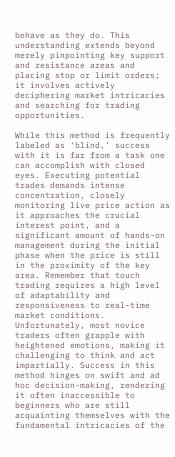behave as they do. This understanding extends beyond merely pinpointing key support and resistance areas and placing stop or limit orders; it involves actively deciphering market intricacies and searching for trading opportunities.

While this method is frequently labeled as ‘blind,’ success with it is far from a task one can accomplish with closed eyes. Executing potential trades demands intense concentration, closely monitoring live price action as it approaches the crucial interest point, and a significant amount of hands-on management during the initial phase when the price is still in the proximity of the key area. Remember that touch trading requires a high level of adaptability and responsiveness to real-time market conditions. Unfortunately, most novice traders often grapple with heightened emotions, making it challenging to think and act impartially. Success in this method hinges on swift and ad hoc decision-making, rendering it often inaccessible to beginners who are still acquainting themselves with the fundamental intricacies of the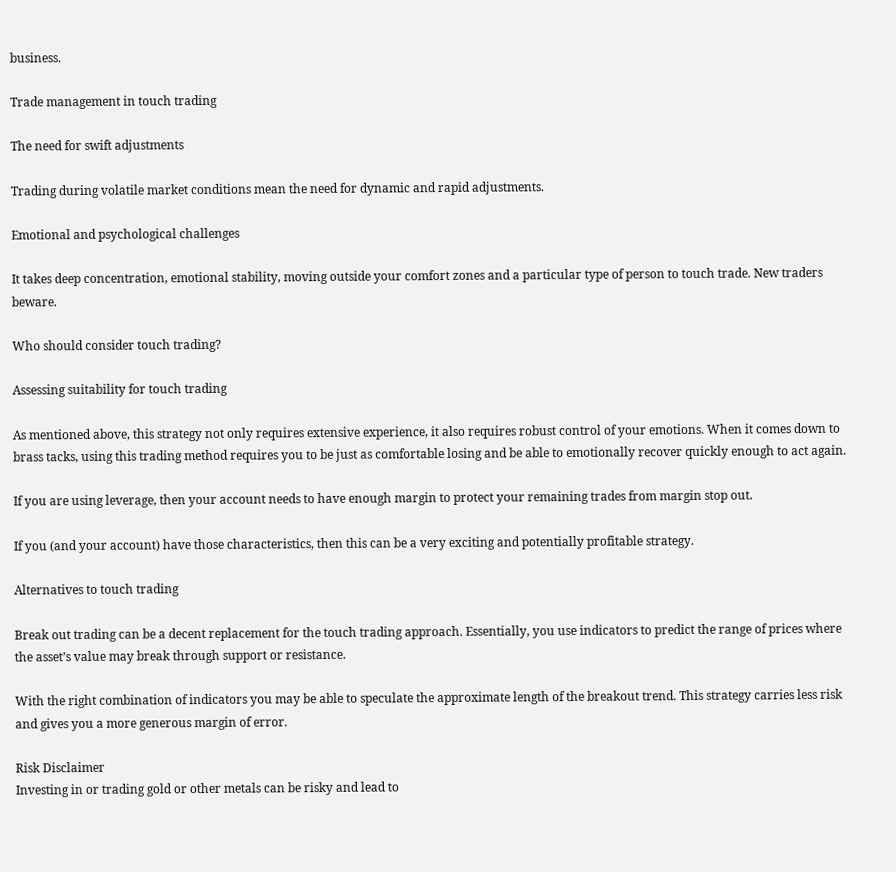business.

Trade management in touch trading

The need for swift adjustments

Trading during volatile market conditions mean the need for dynamic and rapid adjustments.

Emotional and psychological challenges

It takes deep concentration, emotional stability, moving outside your comfort zones and a particular type of person to touch trade. New traders beware.

Who should consider touch trading?

Assessing suitability for touch trading

As mentioned above, this strategy not only requires extensive experience, it also requires robust control of your emotions. When it comes down to brass tacks, using this trading method requires you to be just as comfortable losing and be able to emotionally recover quickly enough to act again.

If you are using leverage, then your account needs to have enough margin to protect your remaining trades from margin stop out.

If you (and your account) have those characteristics, then this can be a very exciting and potentially profitable strategy.

Alternatives to touch trading

Break out trading can be a decent replacement for the touch trading approach. Essentially, you use indicators to predict the range of prices where the asset’s value may break through support or resistance.

With the right combination of indicators you may be able to speculate the approximate length of the breakout trend. This strategy carries less risk and gives you a more generous margin of error.

Risk Disclaimer
Investing in or trading gold or other metals can be risky and lead to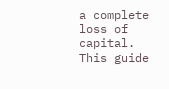a complete loss of capital. This guide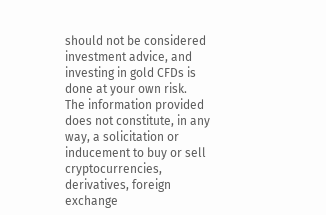should not be considered investment advice, and investing in gold CFDs is done at your own risk.
The information provided does not constitute, in any way, a solicitation or inducement to buy or sell cryptocurrencies, derivatives, foreign exchange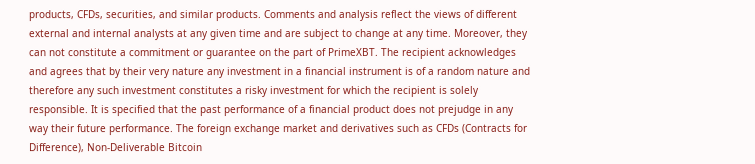products, CFDs, securities, and similar products. Comments and analysis reflect the views of different external and internal analysts at any given time and are subject to change at any time. Moreover, they can not constitute a commitment or guarantee on the part of PrimeXBT. The recipient acknowledges and agrees that by their very nature any investment in a financial instrument is of a random nature and therefore any such investment constitutes a risky investment for which the recipient is solely responsible. It is specified that the past performance of a financial product does not prejudge in any way their future performance. The foreign exchange market and derivatives such as CFDs (Contracts for Difference), Non-Deliverable Bitcoin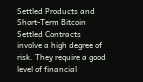Settled Products and Short-Term Bitcoin Settled Contracts involve a high degree of risk. They require a good level of financial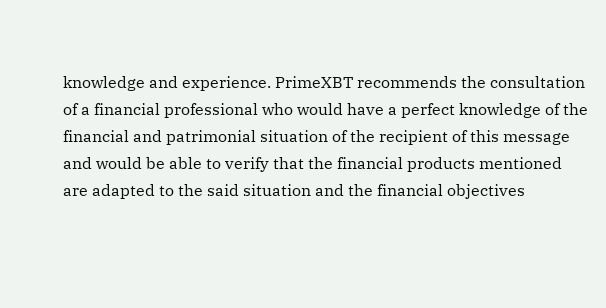knowledge and experience. PrimeXBT recommends the consultation of a financial professional who would have a perfect knowledge of the financial and patrimonial situation of the recipient of this message and would be able to verify that the financial products mentioned are adapted to the said situation and the financial objectives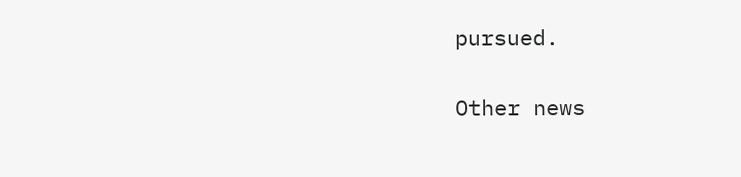pursued.

Other news